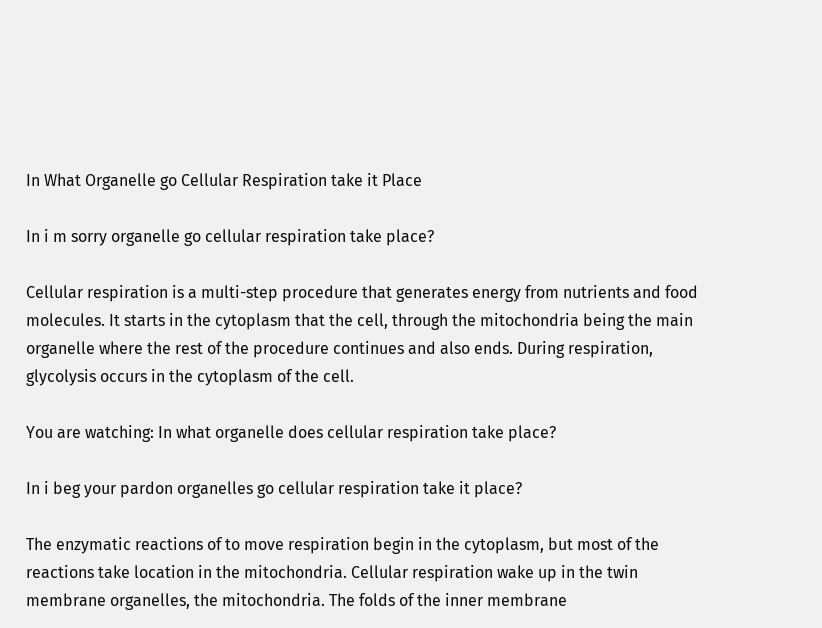In What Organelle go Cellular Respiration take it Place

In i m sorry organelle go cellular respiration take place?

Cellular respiration is a multi-step procedure that generates energy from nutrients and food molecules. It starts in the cytoplasm that the cell, through the mitochondria being the main organelle where the rest of the procedure continues and also ends. During respiration, glycolysis occurs in the cytoplasm of the cell.

You are watching: In what organelle does cellular respiration take place?

In i beg your pardon organelles go cellular respiration take it place?

The enzymatic reactions of to move respiration begin in the cytoplasm, but most of the reactions take location in the mitochondria. Cellular respiration wake up in the twin membrane organelles, the mitochondria. The folds of the inner membrane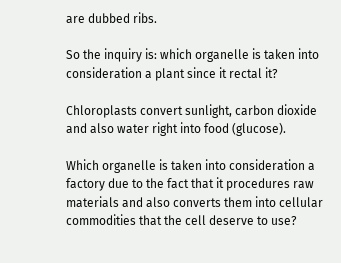are dubbed ribs.

So the inquiry is: which organelle is taken into consideration a plant since it rectal it?

Chloroplasts convert sunlight, carbon dioxide and also water right into food (glucose).

Which organelle is taken into consideration a factory due to the fact that it procedures raw materials and also converts them into cellular commodities that the cell deserve to use?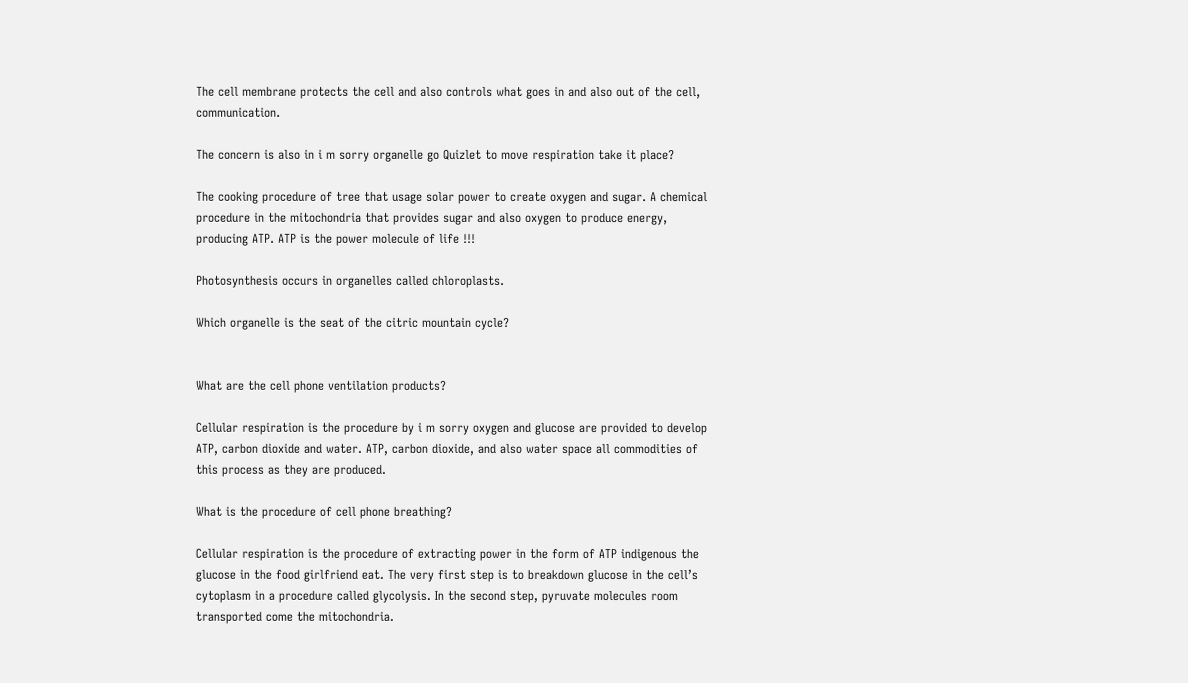The cell membrane protects the cell and also controls what goes in and also out of the cell, communication.

The concern is also in i m sorry organelle go Quizlet to move respiration take it place?

The cooking procedure of tree that usage solar power to create oxygen and sugar. A chemical procedure in the mitochondria that provides sugar and also oxygen to produce energy, producing ATP. ATP is the power molecule of life !!!

Photosynthesis occurs in organelles called chloroplasts.

Which organelle is the seat of the citric mountain cycle?


What are the cell phone ventilation products?

Cellular respiration is the procedure by i m sorry oxygen and glucose are provided to develop ATP, carbon dioxide and water. ATP, carbon dioxide, and also water space all commodities of this process as they are produced.

What is the procedure of cell phone breathing?

Cellular respiration is the procedure of extracting power in the form of ATP indigenous the glucose in the food girlfriend eat. The very first step is to breakdown glucose in the cell’s cytoplasm in a procedure called glycolysis. In the second step, pyruvate molecules room transported come the mitochondria.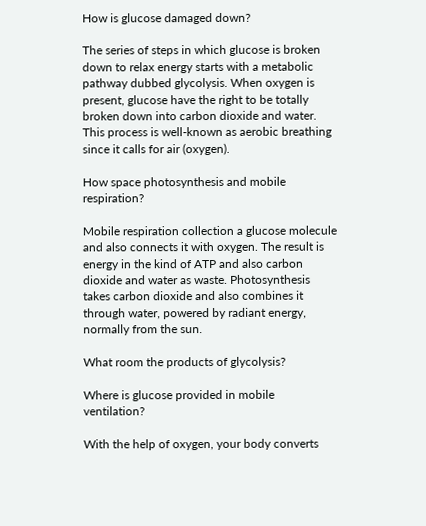How is glucose damaged down?

The series of steps in which glucose is broken down to relax energy starts with a metabolic pathway dubbed glycolysis. When oxygen is present, glucose have the right to be totally broken down into carbon dioxide and water. This process is well-known as aerobic breathing since it calls for air (oxygen).

How space photosynthesis and mobile respiration?

Mobile respiration collection a glucose molecule and also connects it with oxygen. The result is energy in the kind of ATP and also carbon dioxide and water as waste. Photosynthesis takes carbon dioxide and also combines it through water, powered by radiant energy, normally from the sun.

What room the products of glycolysis?

Where is glucose provided in mobile ventilation?

With the help of oxygen, your body converts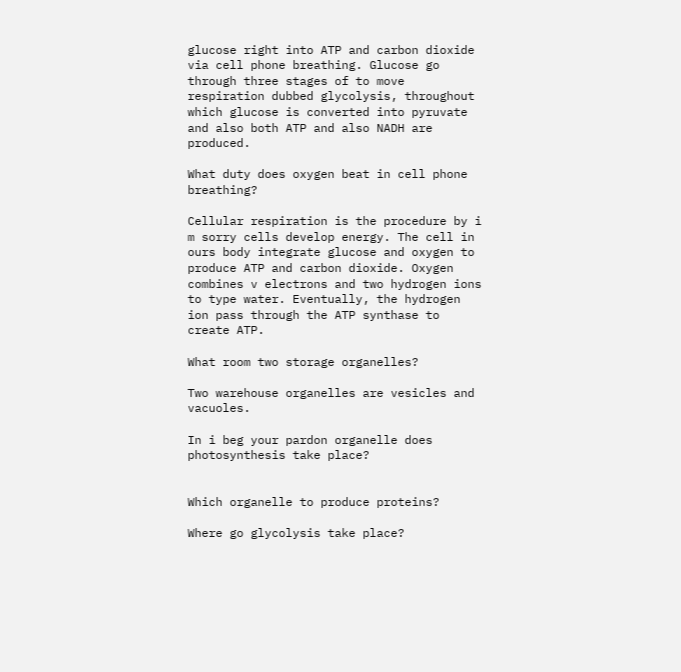glucose right into ATP and carbon dioxide via cell phone breathing. Glucose go through three stages of to move respiration dubbed glycolysis, throughout which glucose is converted into pyruvate and also both ATP and also NADH are produced.

What duty does oxygen beat in cell phone breathing?

Cellular respiration is the procedure by i m sorry cells develop energy. The cell in ours body integrate glucose and oxygen to produce ATP and carbon dioxide. Oxygen combines v electrons and two hydrogen ions to type water. Eventually, the hydrogen ion pass through the ATP synthase to create ATP.

What room two storage organelles?

Two warehouse organelles are vesicles and vacuoles.

In i beg your pardon organelle does photosynthesis take place?


Which organelle to produce proteins?

Where go glycolysis take place?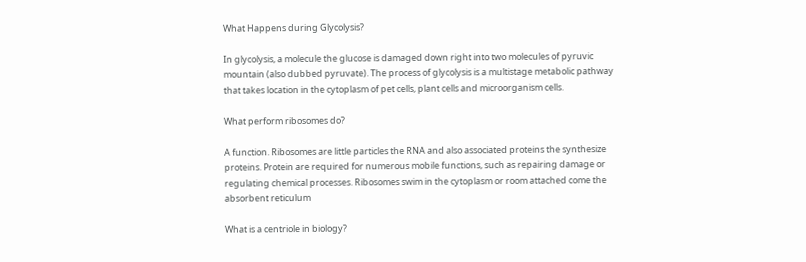What Happens during Glycolysis?

In glycolysis, a molecule the glucose is damaged down right into two molecules of pyruvic mountain (also dubbed pyruvate). The process of glycolysis is a multistage metabolic pathway that takes location in the cytoplasm of pet cells, plant cells and microorganism cells.

What perform ribosomes do?

A function. Ribosomes are little particles the RNA and also associated proteins the synthesize proteins. Protein are required for numerous mobile functions, such as repairing damage or regulating chemical processes. Ribosomes swim in the cytoplasm or room attached come the absorbent reticulum

What is a centriole in biology?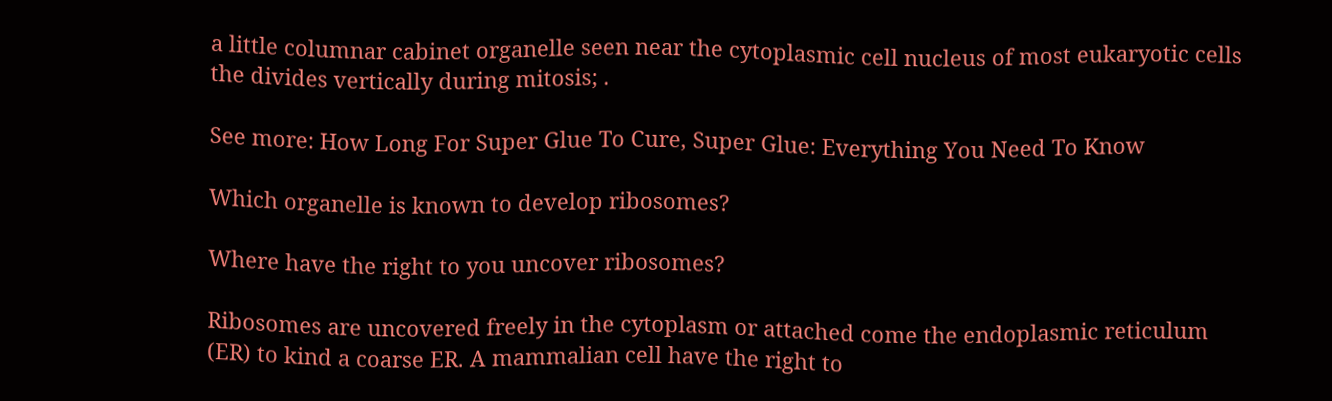a little columnar cabinet organelle seen near the cytoplasmic cell nucleus of most eukaryotic cells the divides vertically during mitosis; .

See more: How Long For Super Glue To Cure, Super Glue: Everything You Need To Know

Which organelle is known to develop ribosomes?

Where have the right to you uncover ribosomes?

Ribosomes are uncovered freely in the cytoplasm or attached come the endoplasmic reticulum (ER) to kind a coarse ER. A mammalian cell have the right to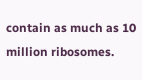contain as much as 10 million ribosomes.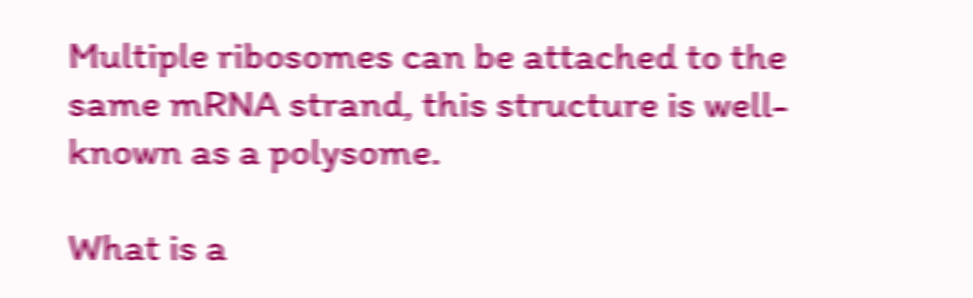Multiple ribosomes can be attached to the same mRNA strand, this structure is well-known as a polysome.

What is a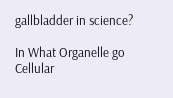gallbladder in science?

In What Organelle go Cellular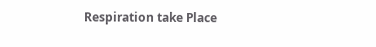Respiration take Place